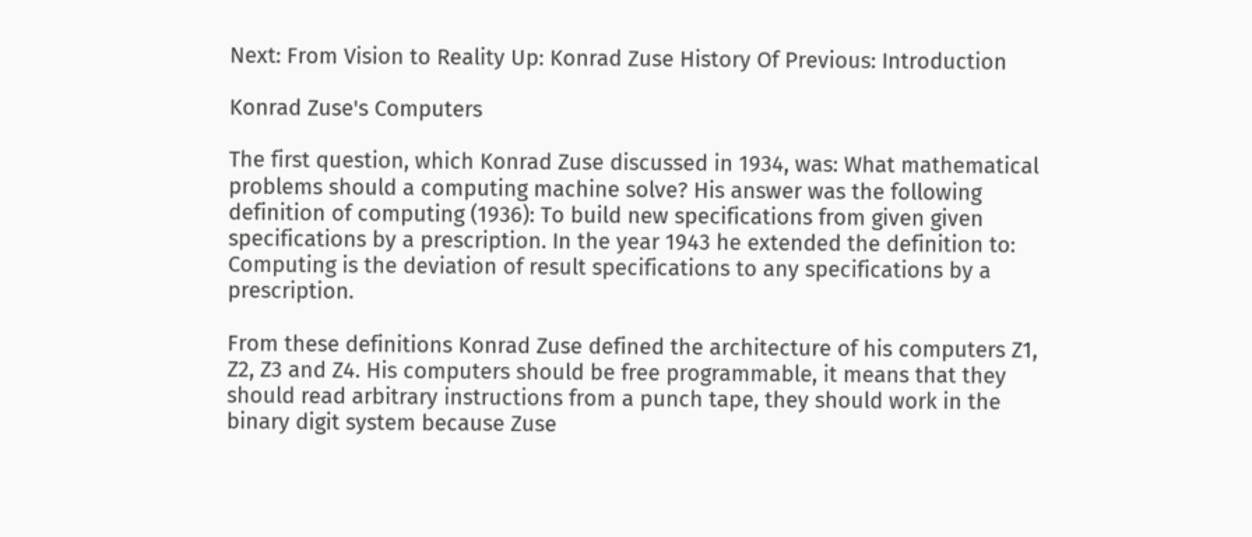Next: From Vision to Reality Up: Konrad Zuse History Of Previous: Introduction

Konrad Zuse's Computers

The first question, which Konrad Zuse discussed in 1934, was: What mathematical problems should a computing machine solve? His answer was the following definition of computing (1936): To build new specifications from given given specifications by a prescription. In the year 1943 he extended the definition to: Computing is the deviation of result specifications to any specifications by a prescription.

From these definitions Konrad Zuse defined the architecture of his computers Z1, Z2, Z3 and Z4. His computers should be free programmable, it means that they should read arbitrary instructions from a punch tape, they should work in the binary digit system because Zuse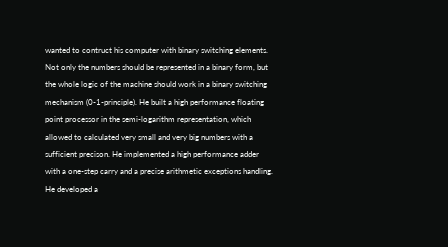wanted to contruct his computer with binary switching elements. Not only the numbers should be represented in a binary form, but the whole logic of the machine should work in a binary switching mechanism (0-1-principle). He built a high performance floating point processor in the semi-logarithm representation, which allowed to calculated very small and very big numbers with a sufficient precison. He implemented a high performance adder with a one-step carry and a precise arithmetic exceptions handling. He developed a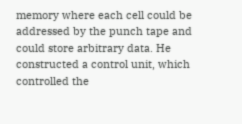memory where each cell could be addressed by the punch tape and could store arbitrary data. He constructed a control unit, which controlled the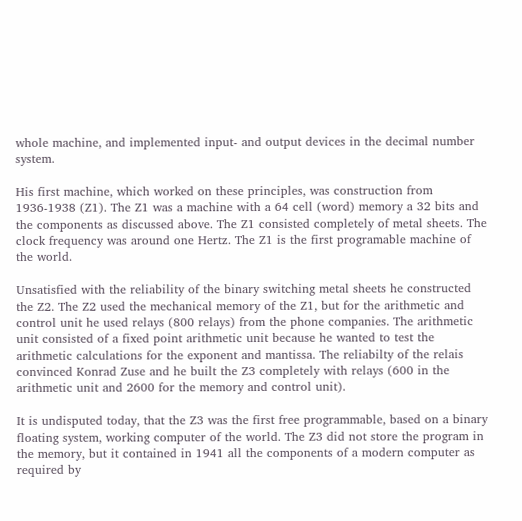whole machine, and implemented input- and output devices in the decimal number system.

His first machine, which worked on these principles, was construction from 1936-1938 (Z1). The Z1 was a machine with a 64 cell (word) memory a 32 bits and the components as discussed above. The Z1 consisted completely of metal sheets. The clock frequency was around one Hertz. The Z1 is the first programable machine of the world.

Unsatisfied with the reliability of the binary switching metal sheets he constructed the Z2. The Z2 used the mechanical memory of the Z1, but for the arithmetic and control unit he used relays (800 relays) from the phone companies. The arithmetic unit consisted of a fixed point arithmetic unit because he wanted to test the arithmetic calculations for the exponent and mantissa. The reliabilty of the relais convinced Konrad Zuse and he built the Z3 completely with relays (600 in the arithmetic unit and 2600 for the memory and control unit).

It is undisputed today, that the Z3 was the first free programmable, based on a binary floating system, working computer of the world. The Z3 did not store the program in the memory, but it contained in 1941 all the components of a modern computer as required by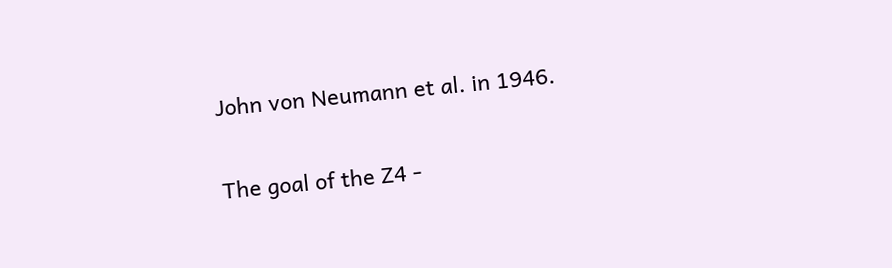John von Neumann et al. in 1946.

The goal of the Z4 -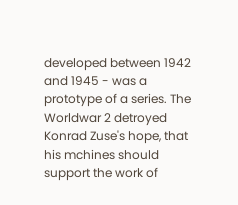developed between 1942 and 1945 - was a prototype of a series. The Worldwar 2 detroyed Konrad Zuse's hope, that his mchines should support the work of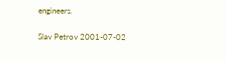engineers.

Slav Petrov 2001-07-02